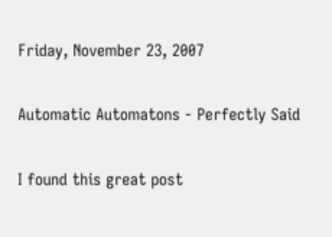Friday, November 23, 2007

Automatic Automatons - Perfectly Said

I found this great post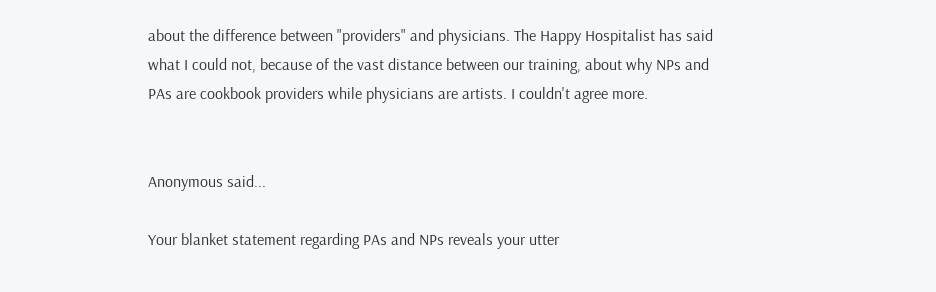about the difference between "providers" and physicians. The Happy Hospitalist has said what I could not, because of the vast distance between our training, about why NPs and PAs are cookbook providers while physicians are artists. I couldn't agree more.


Anonymous said...

Your blanket statement regarding PAs and NPs reveals your utter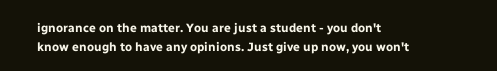ignorance on the matter. You are just a student - you don't know enough to have any opinions. Just give up now, you won't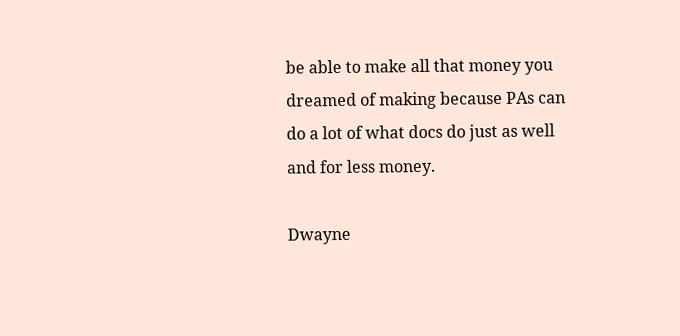be able to make all that money you dreamed of making because PAs can do a lot of what docs do just as well and for less money.

Dwayne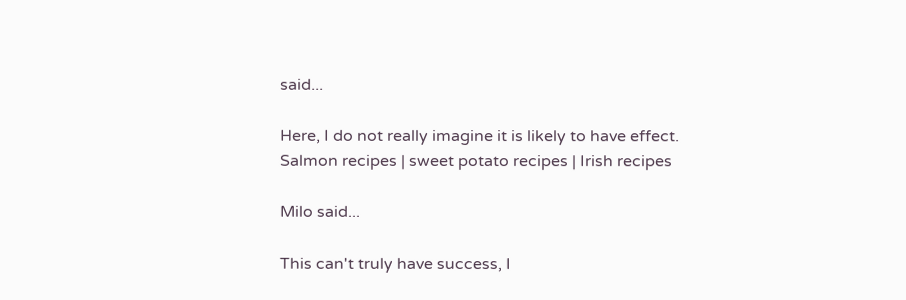said...

Here, I do not really imagine it is likely to have effect.
Salmon recipes | sweet potato recipes | Irish recipes

Milo said...

This can't truly have success, I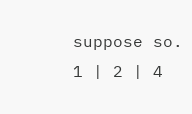suppose so.
1 | 2 | 4